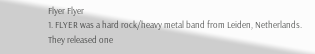Flyer Flyer
1. FLYER was a hard rock/heavy metal band from Leiden, Netherlands. They released one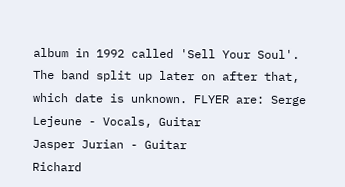album in 1992 called 'Sell Your Soul'. The band split up later on after that, which date is unknown. FLYER are: Serge Lejeune - Vocals, Guitar
Jasper Jurian - Guitar
Richard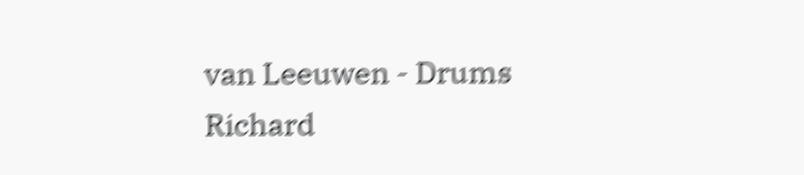van Leeuwen - Drums
Richard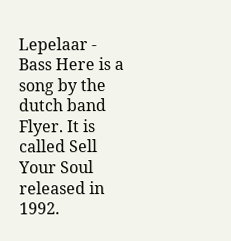Lepelaar - Bass Here is a song by the dutch band Flyer. It is called Sell Your Soul released in 1992.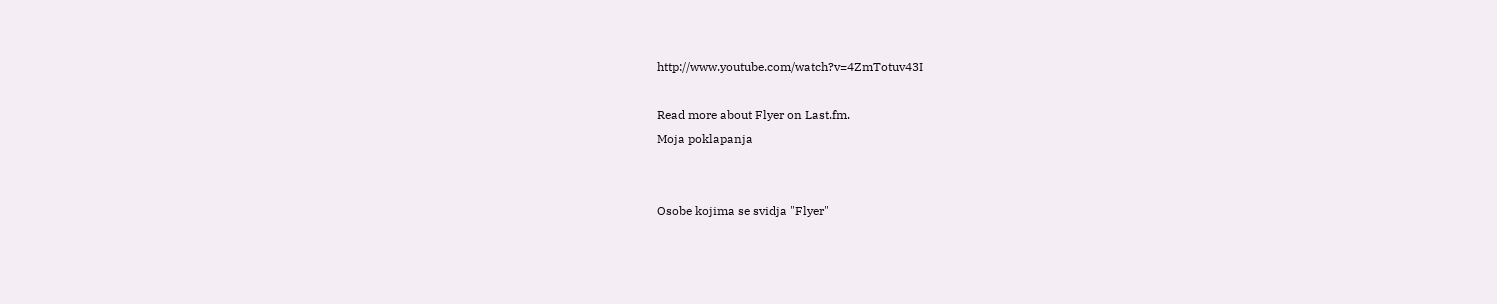http://www.youtube.com/watch?v=4ZmTotuv43I

Read more about Flyer on Last.fm.
Moja poklapanja


Osobe kojima se svidja "Flyer"